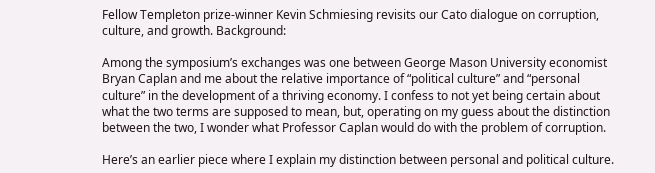Fellow Templeton prize-winner Kevin Schmiesing revisits our Cato dialogue on corruption, culture, and growth. Background:

Among the symposium’s exchanges was one between George Mason University economist Bryan Caplan and me about the relative importance of “political culture” and “personal culture” in the development of a thriving economy. I confess to not yet being certain about what the two terms are supposed to mean, but, operating on my guess about the distinction between the two, I wonder what Professor Caplan would do with the problem of corruption.

Here’s an earlier piece where I explain my distinction between personal and political culture.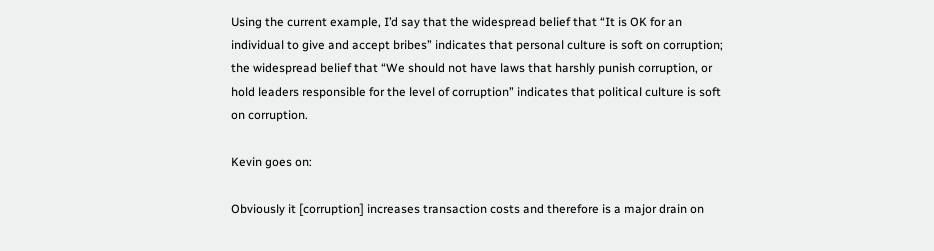Using the current example, I’d say that the widespread belief that “It is OK for an individual to give and accept bribes” indicates that personal culture is soft on corruption; the widespread belief that “We should not have laws that harshly punish corruption, or hold leaders responsible for the level of corruption” indicates that political culture is soft on corruption.

Kevin goes on:

Obviously it [corruption] increases transaction costs and therefore is a major drain on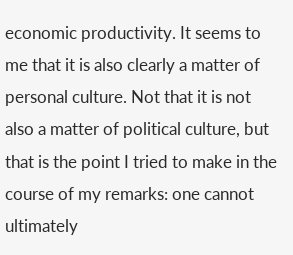economic productivity. It seems to me that it is also clearly a matter of personal culture. Not that it is not also a matter of political culture, but that is the point I tried to make in the course of my remarks: one cannot ultimately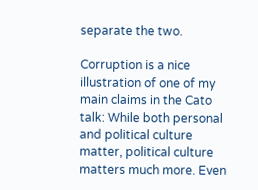separate the two.

Corruption is a nice illustration of one of my main claims in the Cato talk: While both personal and political culture matter, political culture matters much more. Even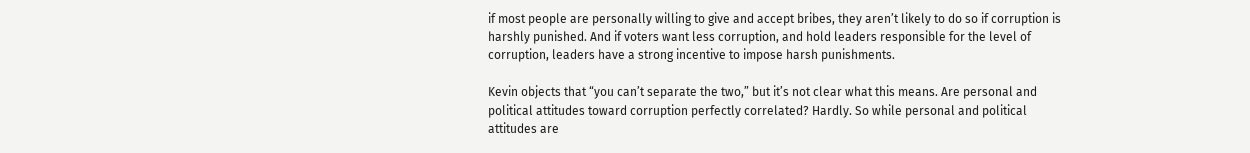if most people are personally willing to give and accept bribes, they aren’t likely to do so if corruption is harshly punished. And if voters want less corruption, and hold leaders responsible for the level of corruption, leaders have a strong incentive to impose harsh punishments.

Kevin objects that “you can’t separate the two,” but it’s not clear what this means. Are personal and political attitudes toward corruption perfectly correlated? Hardly. So while personal and political attitudes are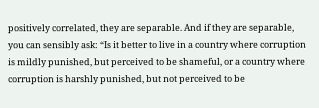positively correlated, they are separable. And if they are separable, you can sensibly ask: “Is it better to live in a country where corruption is mildly punished, but perceived to be shameful, or a country where corruption is harshly punished, but not perceived to be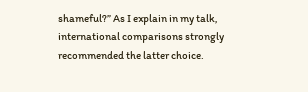shameful?” As I explain in my talk, international comparisons strongly recommended the latter choice.